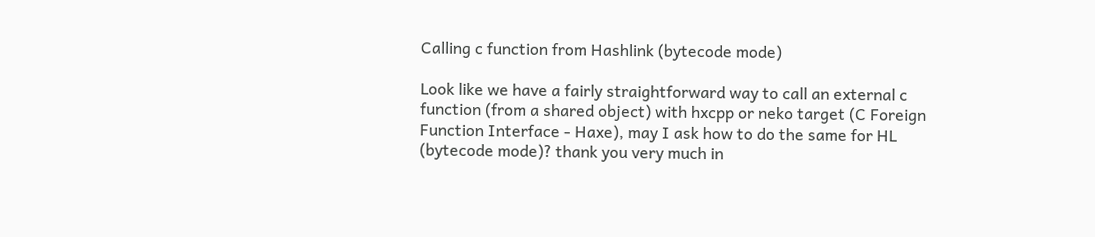Calling c function from Hashlink (bytecode mode)

Look like we have a fairly straightforward way to call an external c function (from a shared object) with hxcpp or neko target (C Foreign Function Interface - Haxe), may I ask how to do the same for HL (bytecode mode)? thank you very much in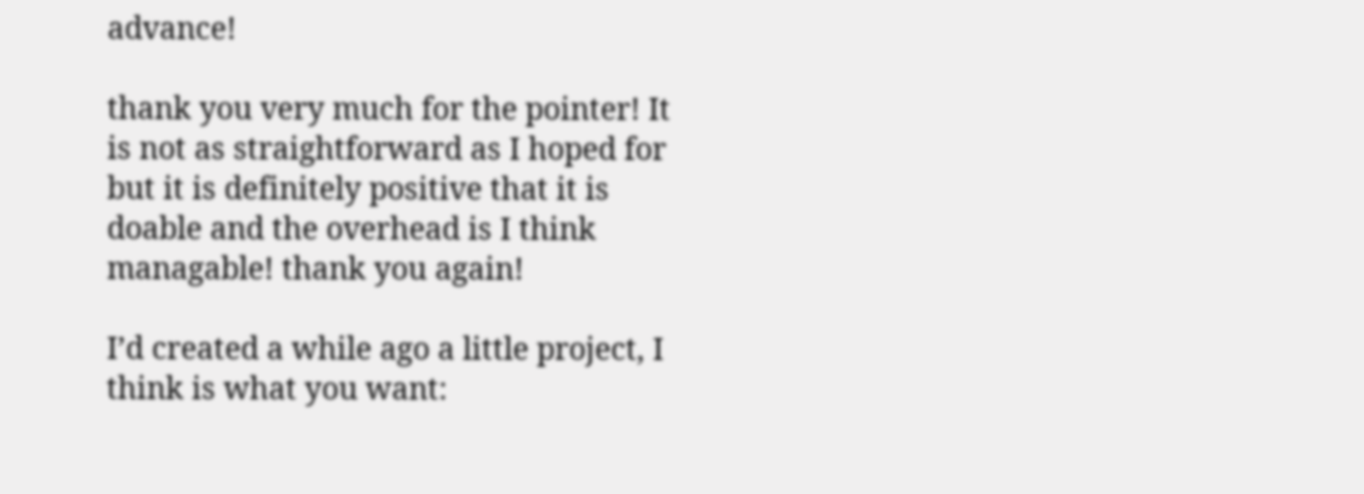advance!

thank you very much for the pointer! It is not as straightforward as I hoped for but it is definitely positive that it is doable and the overhead is I think managable! thank you again!

I’d created a while ago a little project, I think is what you want: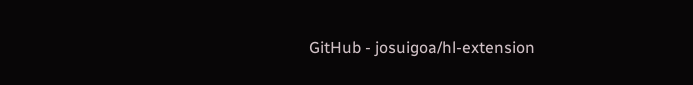GitHub - josuigoa/hl-extension